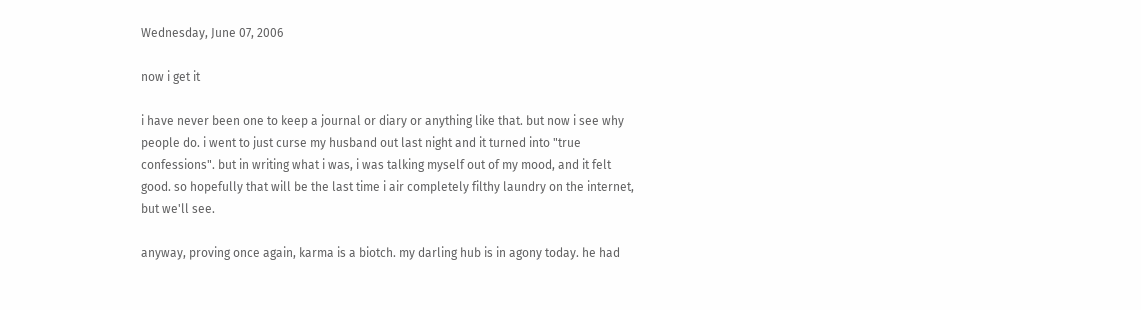Wednesday, June 07, 2006

now i get it

i have never been one to keep a journal or diary or anything like that. but now i see why people do. i went to just curse my husband out last night and it turned into "true confessions". but in writing what i was, i was talking myself out of my mood, and it felt good. so hopefully that will be the last time i air completely filthy laundry on the internet, but we'll see.

anyway, proving once again, karma is a biotch. my darling hub is in agony today. he had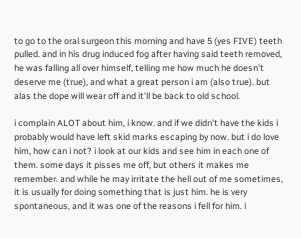to go to the oral surgeon this morning and have 5 (yes FIVE) teeth pulled. and in his drug induced fog after having said teeth removed, he was falling all over himself, telling me how much he doesn't deserve me (true), and what a great person i am (also true). but alas the dope will wear off and it'll be back to old school.

i complain ALOT about him, i know. and if we didn't have the kids i probably would have left skid marks escaping by now. but i do love him, how can i not? i look at our kids and see him in each one of them. some days it pisses me off, but others it makes me remember. and while he may irritate the hell out of me sometimes, it is usually for doing something that is just him. he is very spontaneous, and it was one of the reasons i fell for him. i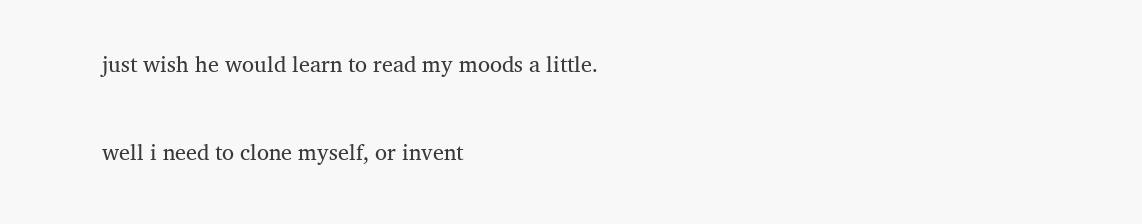just wish he would learn to read my moods a little.

well i need to clone myself, or invent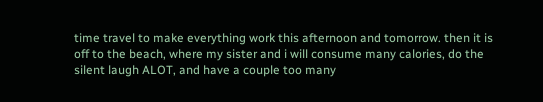time travel to make everything work this afternoon and tomorrow. then it is off to the beach, where my sister and i will consume many calories, do the silent laugh ALOT, and have a couple too many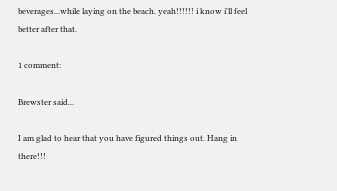beverages...while laying on the beach. yeah!!!!!! i know i'll feel better after that.

1 comment:

Brewster said...

I am glad to hear that you have figured things out. Hang in there!!!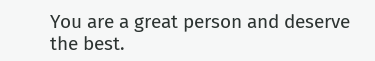You are a great person and deserve the best.